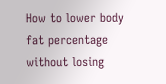How to lower body fat percentage without losing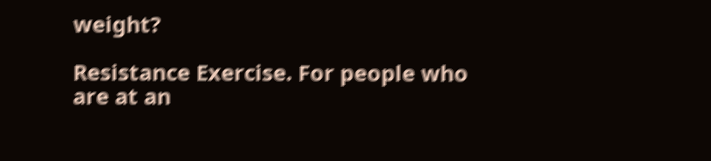weight?

Resistance Exercise. For people who are at an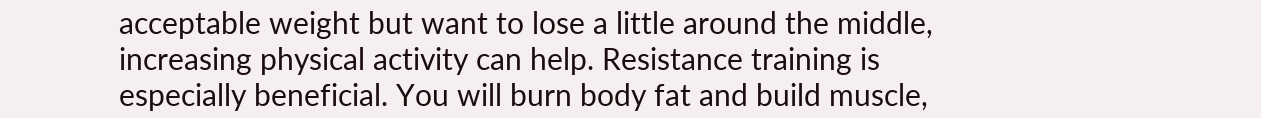acceptable weight but want to lose a little around the middle, increasing physical activity can help. Resistance training is especially beneficial. You will burn body fat and build muscle,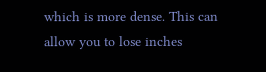which is more dense. This can allow you to lose inches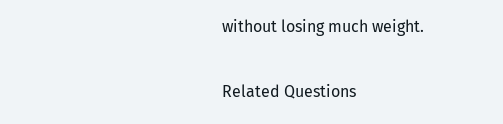without losing much weight.

Related Questions